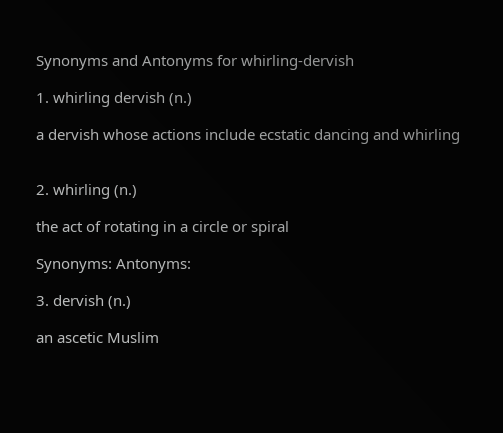Synonyms and Antonyms for whirling-dervish

1. whirling dervish (n.)

a dervish whose actions include ecstatic dancing and whirling


2. whirling (n.)

the act of rotating in a circle or spiral

Synonyms: Antonyms:

3. dervish (n.)

an ascetic Muslim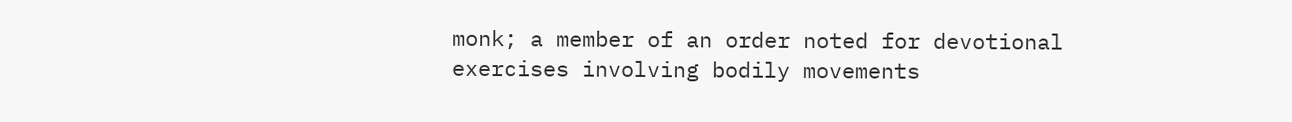monk; a member of an order noted for devotional exercises involving bodily movements